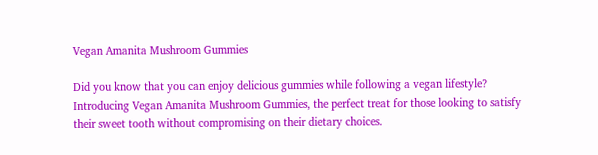Vegan Amanita Mushroom Gummies

Did you know that you can enjoy delicious gummies while following a vegan lifestyle? Introducing Vegan Amanita Mushroom Gummies, the perfect treat for those looking to satisfy their sweet tooth without compromising on their dietary choices.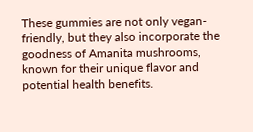These gummies are not only vegan-friendly, but they also incorporate the goodness of Amanita mushrooms, known for their unique flavor and potential health benefits.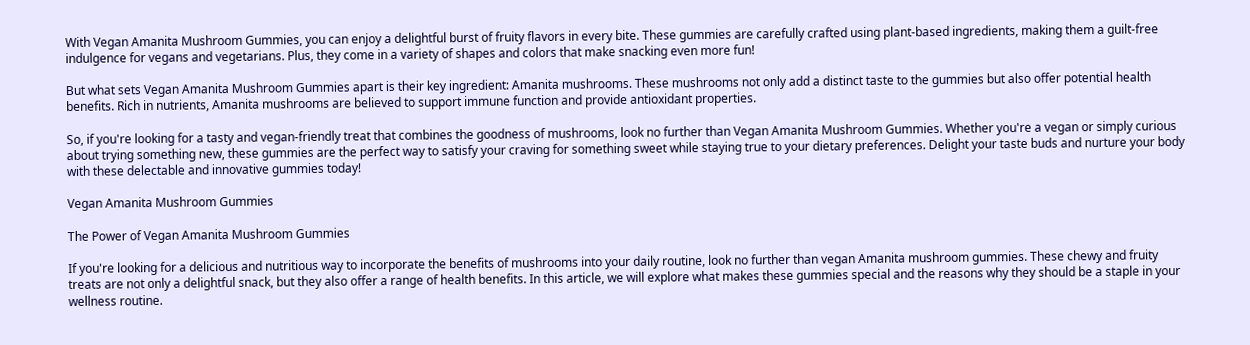With Vegan Amanita Mushroom Gummies, you can enjoy a delightful burst of fruity flavors in every bite. These gummies are carefully crafted using plant-based ingredients, making them a guilt-free indulgence for vegans and vegetarians. Plus, they come in a variety of shapes and colors that make snacking even more fun!

But what sets Vegan Amanita Mushroom Gummies apart is their key ingredient: Amanita mushrooms. These mushrooms not only add a distinct taste to the gummies but also offer potential health benefits. Rich in nutrients, Amanita mushrooms are believed to support immune function and provide antioxidant properties.

So, if you're looking for a tasty and vegan-friendly treat that combines the goodness of mushrooms, look no further than Vegan Amanita Mushroom Gummies. Whether you're a vegan or simply curious about trying something new, these gummies are the perfect way to satisfy your craving for something sweet while staying true to your dietary preferences. Delight your taste buds and nurture your body with these delectable and innovative gummies today!

Vegan Amanita Mushroom Gummies

The Power of Vegan Amanita Mushroom Gummies

If you're looking for a delicious and nutritious way to incorporate the benefits of mushrooms into your daily routine, look no further than vegan Amanita mushroom gummies. These chewy and fruity treats are not only a delightful snack, but they also offer a range of health benefits. In this article, we will explore what makes these gummies special and the reasons why they should be a staple in your wellness routine.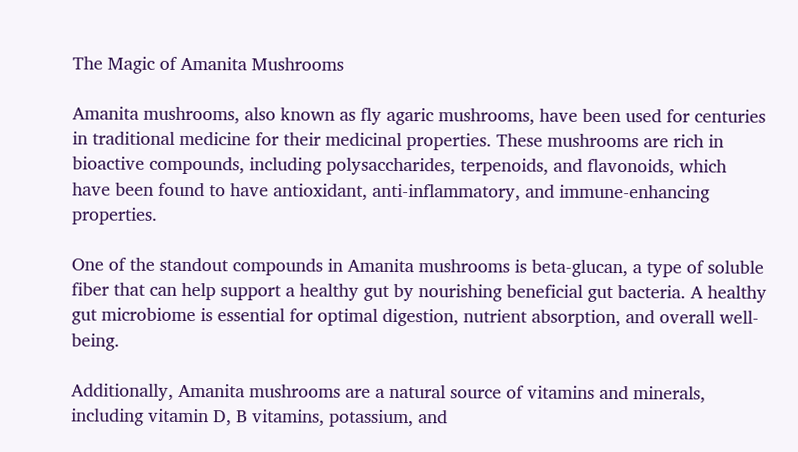The Magic of Amanita Mushrooms

Amanita mushrooms, also known as fly agaric mushrooms, have been used for centuries in traditional medicine for their medicinal properties. These mushrooms are rich in bioactive compounds, including polysaccharides, terpenoids, and flavonoids, which have been found to have antioxidant, anti-inflammatory, and immune-enhancing properties.

One of the standout compounds in Amanita mushrooms is beta-glucan, a type of soluble fiber that can help support a healthy gut by nourishing beneficial gut bacteria. A healthy gut microbiome is essential for optimal digestion, nutrient absorption, and overall well-being.

Additionally, Amanita mushrooms are a natural source of vitamins and minerals, including vitamin D, B vitamins, potassium, and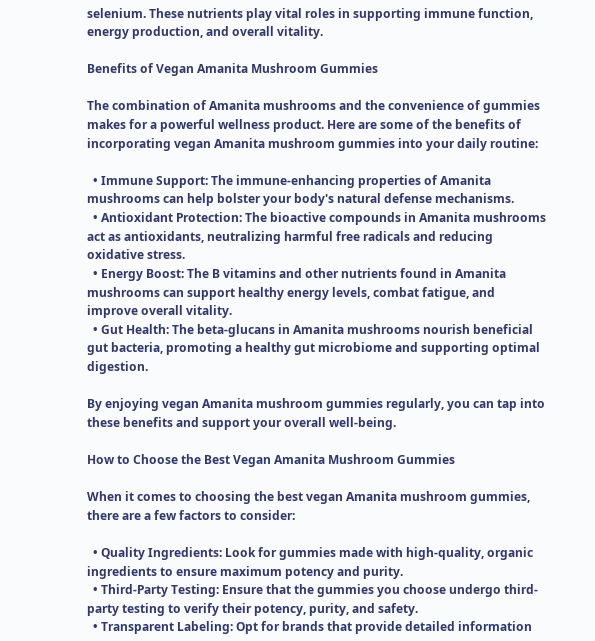selenium. These nutrients play vital roles in supporting immune function, energy production, and overall vitality.

Benefits of Vegan Amanita Mushroom Gummies

The combination of Amanita mushrooms and the convenience of gummies makes for a powerful wellness product. Here are some of the benefits of incorporating vegan Amanita mushroom gummies into your daily routine:

  • Immune Support: The immune-enhancing properties of Amanita mushrooms can help bolster your body's natural defense mechanisms.
  • Antioxidant Protection: The bioactive compounds in Amanita mushrooms act as antioxidants, neutralizing harmful free radicals and reducing oxidative stress.
  • Energy Boost: The B vitamins and other nutrients found in Amanita mushrooms can support healthy energy levels, combat fatigue, and improve overall vitality.
  • Gut Health: The beta-glucans in Amanita mushrooms nourish beneficial gut bacteria, promoting a healthy gut microbiome and supporting optimal digestion.

By enjoying vegan Amanita mushroom gummies regularly, you can tap into these benefits and support your overall well-being.

How to Choose the Best Vegan Amanita Mushroom Gummies

When it comes to choosing the best vegan Amanita mushroom gummies, there are a few factors to consider:

  • Quality Ingredients: Look for gummies made with high-quality, organic ingredients to ensure maximum potency and purity.
  • Third-Party Testing: Ensure that the gummies you choose undergo third-party testing to verify their potency, purity, and safety.
  • Transparent Labeling: Opt for brands that provide detailed information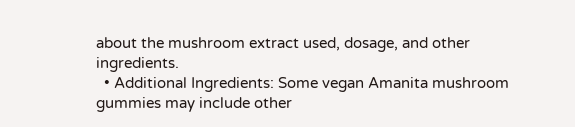about the mushroom extract used, dosage, and other ingredients.
  • Additional Ingredients: Some vegan Amanita mushroom gummies may include other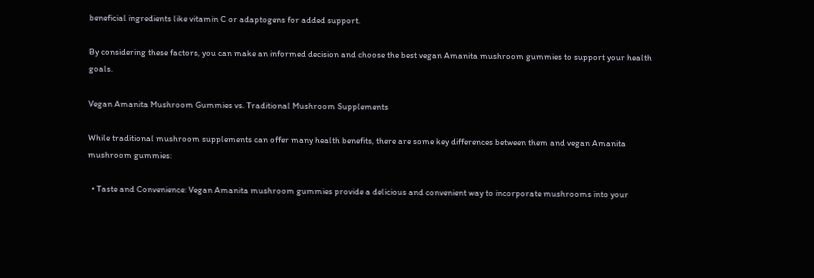beneficial ingredients like vitamin C or adaptogens for added support.

By considering these factors, you can make an informed decision and choose the best vegan Amanita mushroom gummies to support your health goals.

Vegan Amanita Mushroom Gummies vs. Traditional Mushroom Supplements

While traditional mushroom supplements can offer many health benefits, there are some key differences between them and vegan Amanita mushroom gummies:

  • Taste and Convenience: Vegan Amanita mushroom gummies provide a delicious and convenient way to incorporate mushrooms into your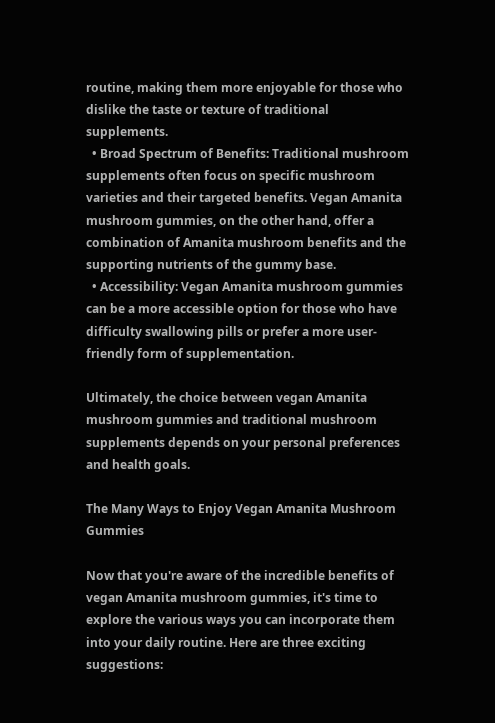routine, making them more enjoyable for those who dislike the taste or texture of traditional supplements.
  • Broad Spectrum of Benefits: Traditional mushroom supplements often focus on specific mushroom varieties and their targeted benefits. Vegan Amanita mushroom gummies, on the other hand, offer a combination of Amanita mushroom benefits and the supporting nutrients of the gummy base.
  • Accessibility: Vegan Amanita mushroom gummies can be a more accessible option for those who have difficulty swallowing pills or prefer a more user-friendly form of supplementation.

Ultimately, the choice between vegan Amanita mushroom gummies and traditional mushroom supplements depends on your personal preferences and health goals.

The Many Ways to Enjoy Vegan Amanita Mushroom Gummies

Now that you're aware of the incredible benefits of vegan Amanita mushroom gummies, it's time to explore the various ways you can incorporate them into your daily routine. Here are three exciting suggestions: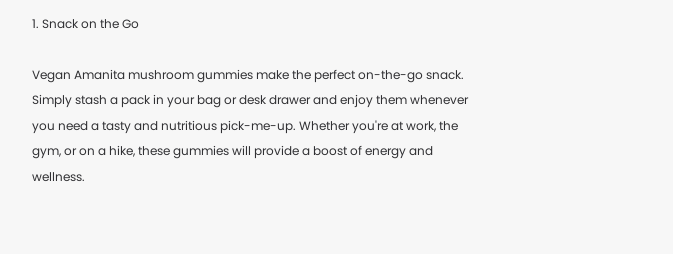1. Snack on the Go

Vegan Amanita mushroom gummies make the perfect on-the-go snack. Simply stash a pack in your bag or desk drawer and enjoy them whenever you need a tasty and nutritious pick-me-up. Whether you're at work, the gym, or on a hike, these gummies will provide a boost of energy and wellness.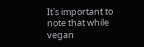It's important to note that while vegan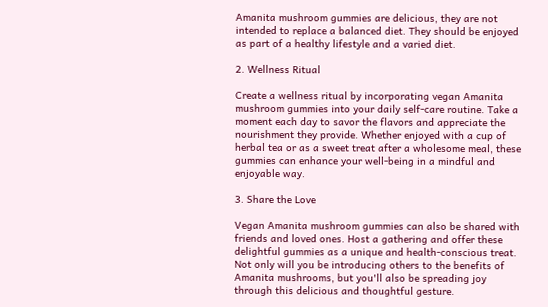Amanita mushroom gummies are delicious, they are not intended to replace a balanced diet. They should be enjoyed as part of a healthy lifestyle and a varied diet.

2. Wellness Ritual

Create a wellness ritual by incorporating vegan Amanita mushroom gummies into your daily self-care routine. Take a moment each day to savor the flavors and appreciate the nourishment they provide. Whether enjoyed with a cup of herbal tea or as a sweet treat after a wholesome meal, these gummies can enhance your well-being in a mindful and enjoyable way.

3. Share the Love

Vegan Amanita mushroom gummies can also be shared with friends and loved ones. Host a gathering and offer these delightful gummies as a unique and health-conscious treat. Not only will you be introducing others to the benefits of Amanita mushrooms, but you'll also be spreading joy through this delicious and thoughtful gesture.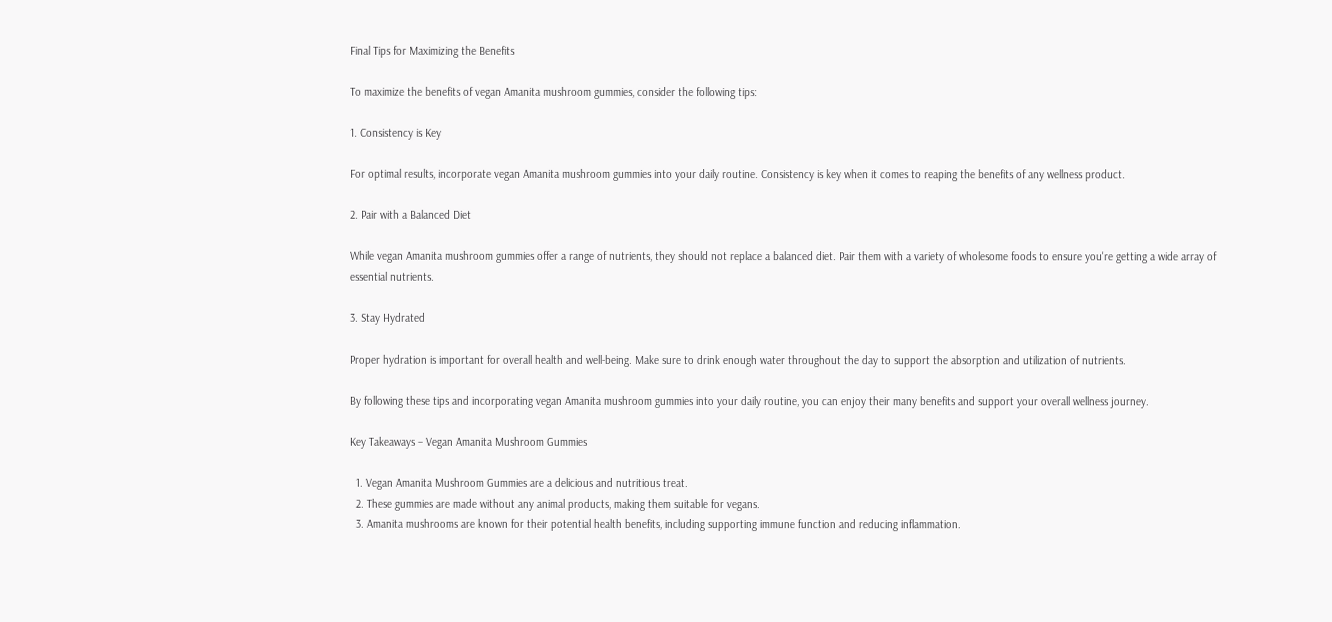Final Tips for Maximizing the Benefits

To maximize the benefits of vegan Amanita mushroom gummies, consider the following tips:

1. Consistency is Key

For optimal results, incorporate vegan Amanita mushroom gummies into your daily routine. Consistency is key when it comes to reaping the benefits of any wellness product.

2. Pair with a Balanced Diet

While vegan Amanita mushroom gummies offer a range of nutrients, they should not replace a balanced diet. Pair them with a variety of wholesome foods to ensure you're getting a wide array of essential nutrients.

3. Stay Hydrated

Proper hydration is important for overall health and well-being. Make sure to drink enough water throughout the day to support the absorption and utilization of nutrients.

By following these tips and incorporating vegan Amanita mushroom gummies into your daily routine, you can enjoy their many benefits and support your overall wellness journey.

Key Takeaways – Vegan Amanita Mushroom Gummies

  1. Vegan Amanita Mushroom Gummies are a delicious and nutritious treat.
  2. These gummies are made without any animal products, making them suitable for vegans.
  3. Amanita mushrooms are known for their potential health benefits, including supporting immune function and reducing inflammation.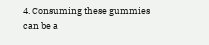4. Consuming these gummies can be a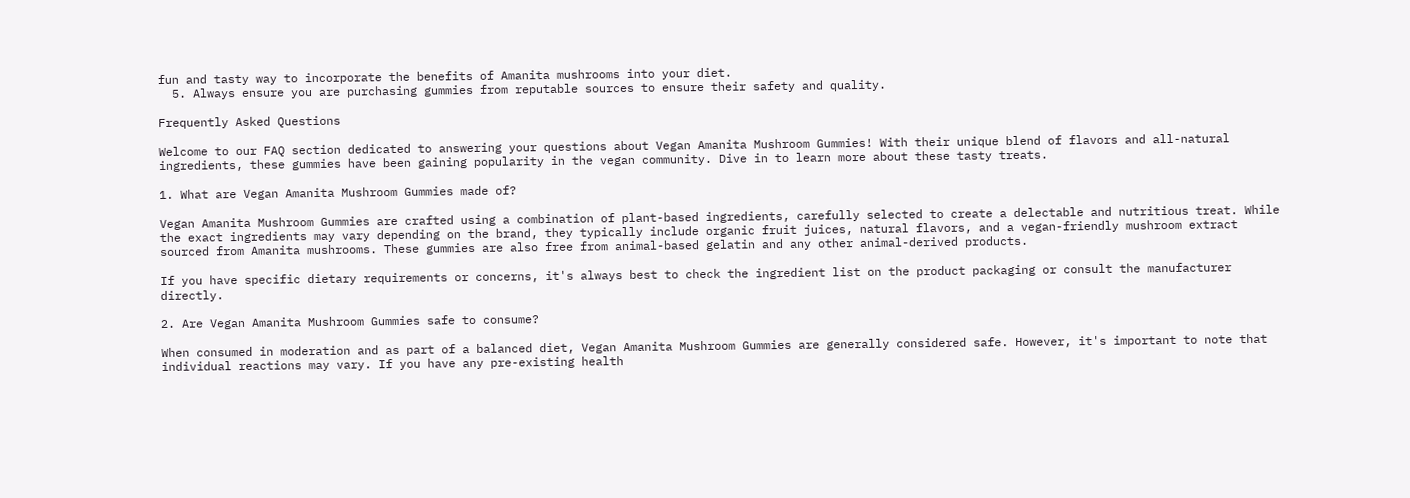fun and tasty way to incorporate the benefits of Amanita mushrooms into your diet.
  5. Always ensure you are purchasing gummies from reputable sources to ensure their safety and quality.

Frequently Asked Questions

Welcome to our FAQ section dedicated to answering your questions about Vegan Amanita Mushroom Gummies! With their unique blend of flavors and all-natural ingredients, these gummies have been gaining popularity in the vegan community. Dive in to learn more about these tasty treats.

1. What are Vegan Amanita Mushroom Gummies made of?

Vegan Amanita Mushroom Gummies are crafted using a combination of plant-based ingredients, carefully selected to create a delectable and nutritious treat. While the exact ingredients may vary depending on the brand, they typically include organic fruit juices, natural flavors, and a vegan-friendly mushroom extract sourced from Amanita mushrooms. These gummies are also free from animal-based gelatin and any other animal-derived products.

If you have specific dietary requirements or concerns, it's always best to check the ingredient list on the product packaging or consult the manufacturer directly.

2. Are Vegan Amanita Mushroom Gummies safe to consume?

When consumed in moderation and as part of a balanced diet, Vegan Amanita Mushroom Gummies are generally considered safe. However, it's important to note that individual reactions may vary. If you have any pre-existing health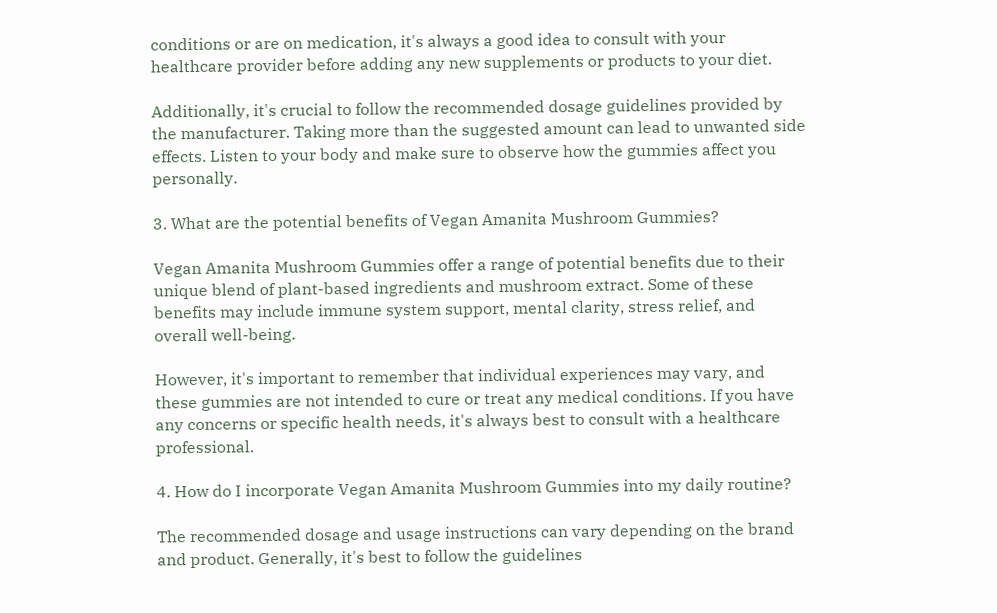conditions or are on medication, it's always a good idea to consult with your healthcare provider before adding any new supplements or products to your diet.

Additionally, it's crucial to follow the recommended dosage guidelines provided by the manufacturer. Taking more than the suggested amount can lead to unwanted side effects. Listen to your body and make sure to observe how the gummies affect you personally.

3. What are the potential benefits of Vegan Amanita Mushroom Gummies?

Vegan Amanita Mushroom Gummies offer a range of potential benefits due to their unique blend of plant-based ingredients and mushroom extract. Some of these benefits may include immune system support, mental clarity, stress relief, and overall well-being.

However, it's important to remember that individual experiences may vary, and these gummies are not intended to cure or treat any medical conditions. If you have any concerns or specific health needs, it's always best to consult with a healthcare professional.

4. How do I incorporate Vegan Amanita Mushroom Gummies into my daily routine?

The recommended dosage and usage instructions can vary depending on the brand and product. Generally, it's best to follow the guidelines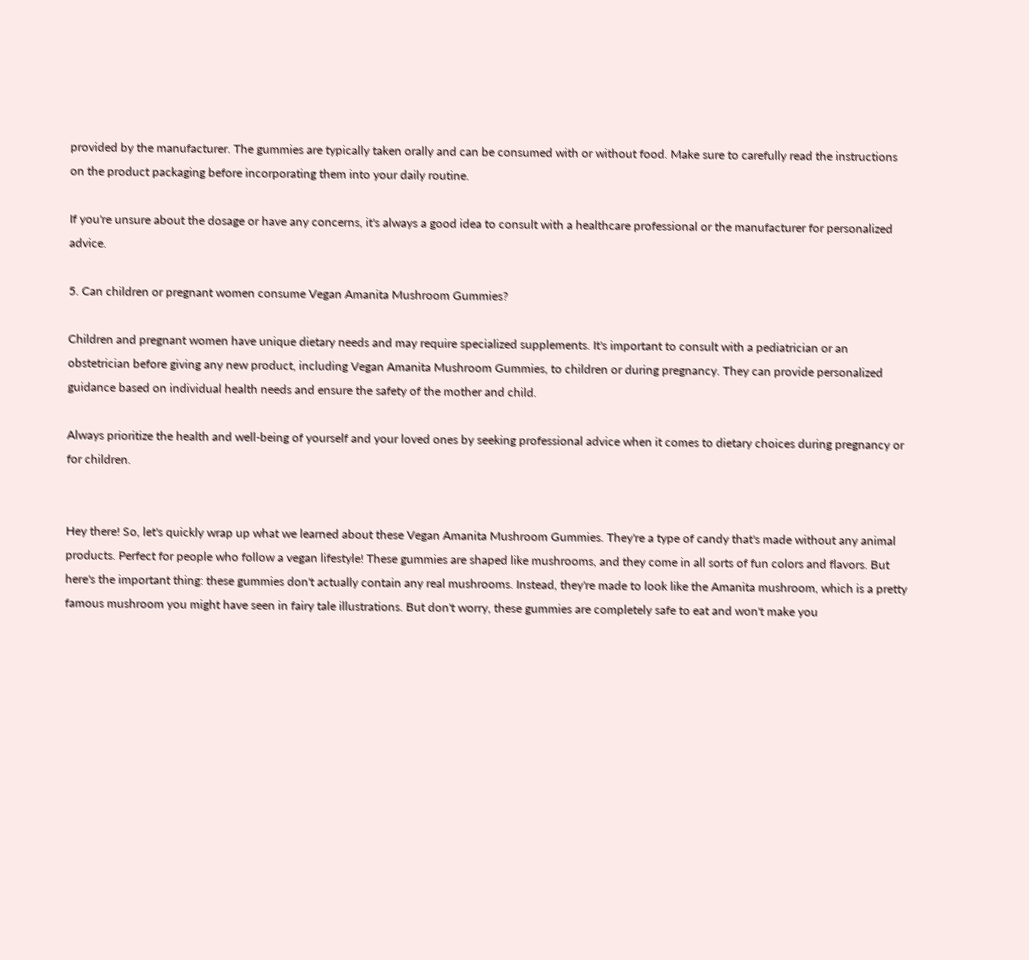provided by the manufacturer. The gummies are typically taken orally and can be consumed with or without food. Make sure to carefully read the instructions on the product packaging before incorporating them into your daily routine.

If you're unsure about the dosage or have any concerns, it's always a good idea to consult with a healthcare professional or the manufacturer for personalized advice.

5. Can children or pregnant women consume Vegan Amanita Mushroom Gummies?

Children and pregnant women have unique dietary needs and may require specialized supplements. It's important to consult with a pediatrician or an obstetrician before giving any new product, including Vegan Amanita Mushroom Gummies, to children or during pregnancy. They can provide personalized guidance based on individual health needs and ensure the safety of the mother and child.

Always prioritize the health and well-being of yourself and your loved ones by seeking professional advice when it comes to dietary choices during pregnancy or for children.


Hey there! So, let's quickly wrap up what we learned about these Vegan Amanita Mushroom Gummies. They're a type of candy that's made without any animal products. Perfect for people who follow a vegan lifestyle! These gummies are shaped like mushrooms, and they come in all sorts of fun colors and flavors. But here's the important thing: these gummies don't actually contain any real mushrooms. Instead, they're made to look like the Amanita mushroom, which is a pretty famous mushroom you might have seen in fairy tale illustrations. But don't worry, these gummies are completely safe to eat and won't make you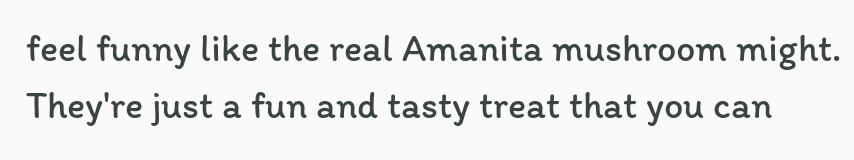feel funny like the real Amanita mushroom might. They're just a fun and tasty treat that you can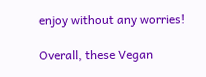enjoy without any worries!

Overall, these Vegan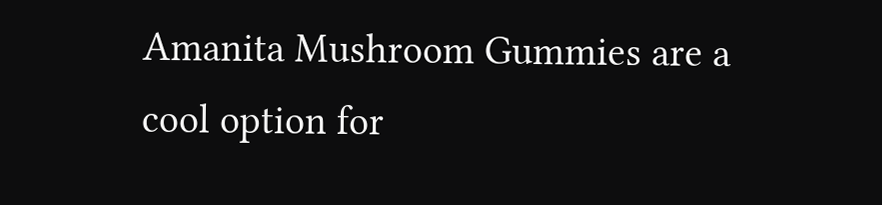Amanita Mushroom Gummies are a cool option for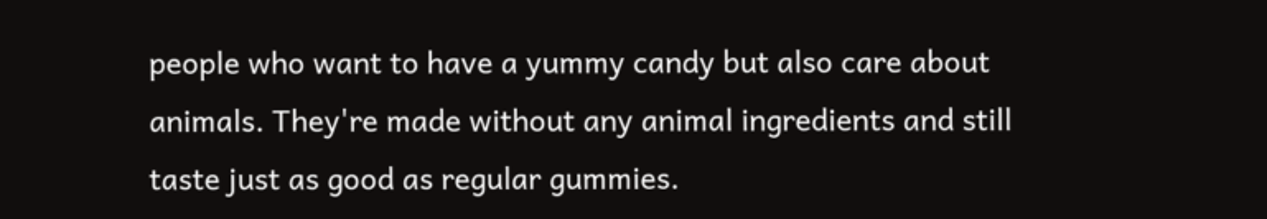people who want to have a yummy candy but also care about animals. They're made without any animal ingredients and still taste just as good as regular gummies.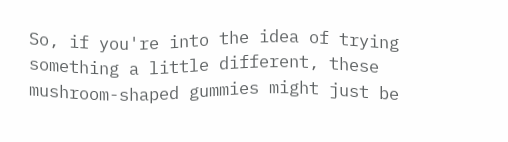So, if you're into the idea of trying something a little different, these mushroom-shaped gummies might just be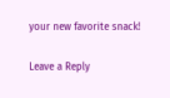your new favorite snack!

Leave a Reply